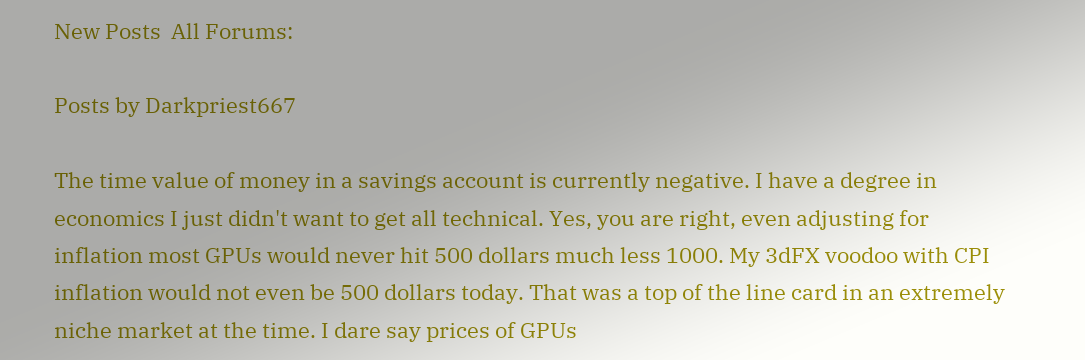New Posts  All Forums:

Posts by Darkpriest667

The time value of money in a savings account is currently negative. I have a degree in economics I just didn't want to get all technical. Yes, you are right, even adjusting for inflation most GPUs would never hit 500 dollars much less 1000. My 3dFX voodoo with CPI inflation would not even be 500 dollars today. That was a top of the line card in an extremely niche market at the time. I dare say prices of GPUs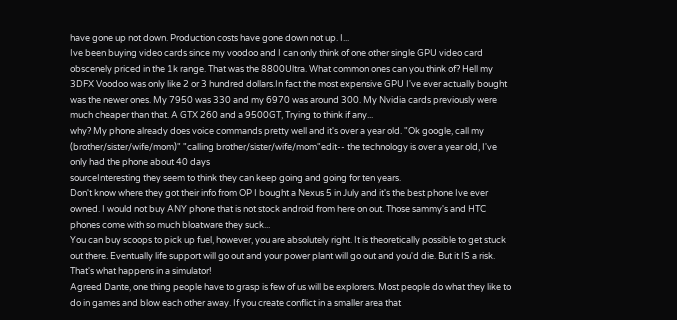have gone up not down. Production costs have gone down not up. I...
Ive been buying video cards since my voodoo and I can only think of one other single GPU video card obscenely priced in the 1k range. That was the 8800Ultra. What common ones can you think of? Hell my 3DFX Voodoo was only like 2 or 3 hundred dollars.In fact the most expensive GPU I've ever actually bought was the newer ones. My 7950 was 330 and my 6970 was around 300. My Nvidia cards previously were much cheaper than that. A GTX 260 and a 9500GT, Trying to think if any...
why? My phone already does voice commands pretty well and it's over a year old. "Ok google, call my (brother/sister/wife/mom)" "calling brother/sister/wife/mom"edit-- the technology is over a year old, I've only had the phone about 40 days
sourceInteresting they seem to think they can keep going and going for ten years.
Don't know where they got their info from OP I bought a Nexus 5 in July and it's the best phone Ive ever owned. I would not buy ANY phone that is not stock android from here on out. Those sammy's and HTC phones come with so much bloatware they suck...
You can buy scoops to pick up fuel, however, you are absolutely right. It is theoretically possible to get stuck out there. Eventually life support will go out and your power plant will go out and you'd die. But it IS a risk. That's what happens in a simulator!
Agreed Dante, one thing people have to grasp is few of us will be explorers. Most people do what they like to do in games and blow each other away. If you create conflict in a smaller area that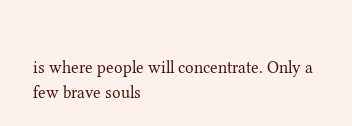is where people will concentrate. Only a few brave souls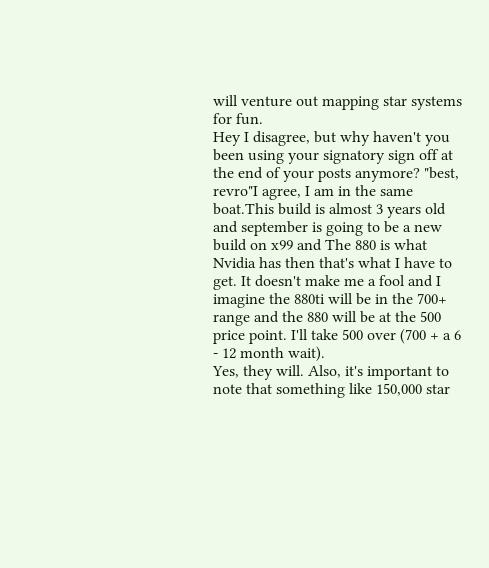will venture out mapping star systems for fun.
Hey I disagree, but why haven't you been using your signatory sign off at the end of your posts anymore? "best, revro"I agree, I am in the same boat.This build is almost 3 years old and september is going to be a new build on x99 and The 880 is what Nvidia has then that's what I have to get. It doesn't make me a fool and I imagine the 880ti will be in the 700+ range and the 880 will be at the 500 price point. I'll take 500 over (700 + a 6 - 12 month wait).
Yes, they will. Also, it's important to note that something like 150,000 star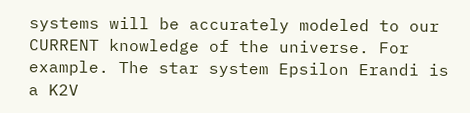systems will be accurately modeled to our CURRENT knowledge of the universe. For example. The star system Epsilon Erandi is a K2V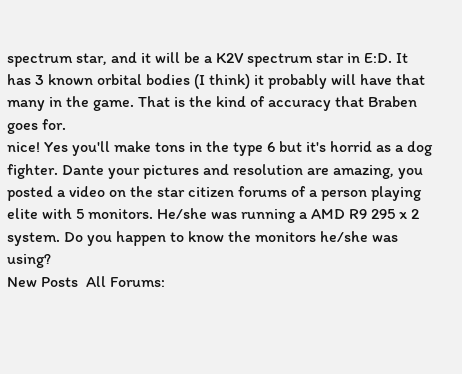spectrum star, and it will be a K2V spectrum star in E:D. It has 3 known orbital bodies (I think) it probably will have that many in the game. That is the kind of accuracy that Braben goes for.
nice! Yes you'll make tons in the type 6 but it's horrid as a dog fighter. Dante your pictures and resolution are amazing, you posted a video on the star citizen forums of a person playing elite with 5 monitors. He/she was running a AMD R9 295 x 2 system. Do you happen to know the monitors he/she was using?
New Posts  All Forums: